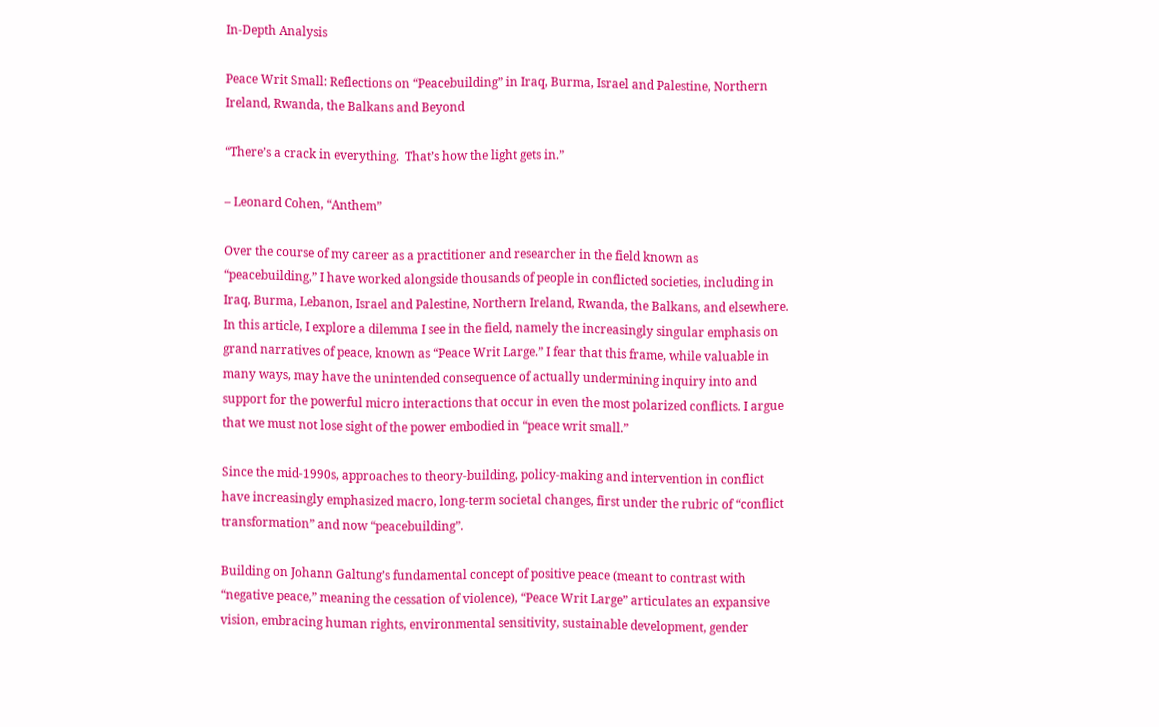In-Depth Analysis

Peace Writ Small: Reflections on “Peacebuilding” in Iraq, Burma, Israel and Palestine, Northern Ireland, Rwanda, the Balkans and Beyond

“There’s a crack in everything.  That’s how the light gets in.”

– Leonard Cohen, “Anthem”

Over the course of my career as a practitioner and researcher in the field known as “peacebuilding,” I have worked alongside thousands of people in conflicted societies, including in Iraq, Burma, Lebanon, Israel and Palestine, Northern Ireland, Rwanda, the Balkans, and elsewhere. In this article, I explore a dilemma I see in the field, namely the increasingly singular emphasis on grand narratives of peace, known as “Peace Writ Large.” I fear that this frame, while valuable in many ways, may have the unintended consequence of actually undermining inquiry into and support for the powerful micro interactions that occur in even the most polarized conflicts. I argue that we must not lose sight of the power embodied in “peace writ small.”

Since the mid-1990s, approaches to theory-building, policy-making and intervention in conflict have increasingly emphasized macro, long-term societal changes, first under the rubric of “conflict transformation” and now “peacebuilding”.

Building on Johann Galtung’s fundamental concept of positive peace (meant to contrast with “negative peace,” meaning the cessation of violence), “Peace Writ Large” articulates an expansive vision, embracing human rights, environmental sensitivity, sustainable development, gender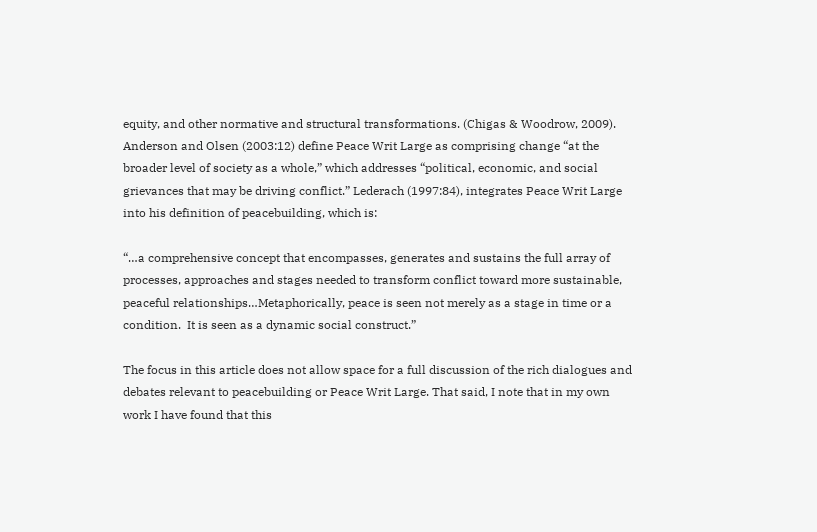equity, and other normative and structural transformations. (Chigas & Woodrow, 2009). Anderson and Olsen (2003:12) define Peace Writ Large as comprising change “at the broader level of society as a whole,” which addresses “political, economic, and social grievances that may be driving conflict.” Lederach (1997:84), integrates Peace Writ Large into his definition of peacebuilding, which is:

“…a comprehensive concept that encompasses, generates and sustains the full array of processes, approaches and stages needed to transform conflict toward more sustainable, peaceful relationships…Metaphorically, peace is seen not merely as a stage in time or a condition.  It is seen as a dynamic social construct.”

The focus in this article does not allow space for a full discussion of the rich dialogues and debates relevant to peacebuilding or Peace Writ Large. That said, I note that in my own work I have found that this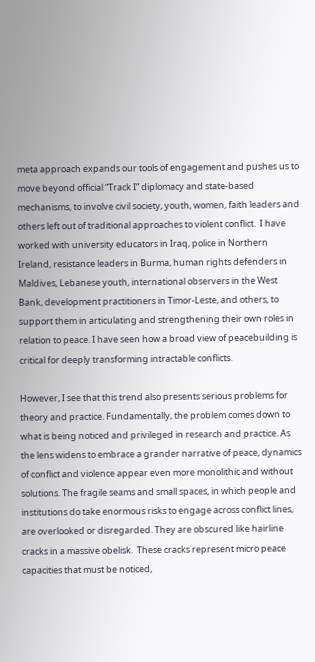meta approach expands our tools of engagement and pushes us to move beyond official “Track I” diplomacy and state-based mechanisms, to involve civil society, youth, women, faith leaders and others left out of traditional approaches to violent conflict.  I have worked with university educators in Iraq, police in Northern Ireland, resistance leaders in Burma, human rights defenders in Maldives, Lebanese youth, international observers in the West Bank, development practitioners in Timor-Leste, and others, to support them in articulating and strengthening their own roles in relation to peace. I have seen how a broad view of peacebuilding is critical for deeply transforming intractable conflicts.

However, I see that this trend also presents serious problems for theory and practice. Fundamentally, the problem comes down to what is being noticed and privileged in research and practice. As the lens widens to embrace a grander narrative of peace, dynamics of conflict and violence appear even more monolithic and without solutions. The fragile seams and small spaces, in which people and institutions do take enormous risks to engage across conflict lines, are overlooked or disregarded. They are obscured like hairline cracks in a massive obelisk.  These cracks represent micro peace capacities that must be noticed,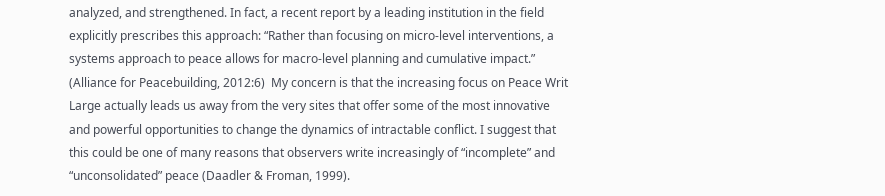analyzed, and strengthened. In fact, a recent report by a leading institution in the field explicitly prescribes this approach: “Rather than focusing on micro-level interventions, a systems approach to peace allows for macro-level planning and cumulative impact.” (Alliance for Peacebuilding, 2012:6)  My concern is that the increasing focus on Peace Writ Large actually leads us away from the very sites that offer some of the most innovative and powerful opportunities to change the dynamics of intractable conflict. I suggest that this could be one of many reasons that observers write increasingly of “incomplete” and “unconsolidated” peace (Daadler & Froman, 1999).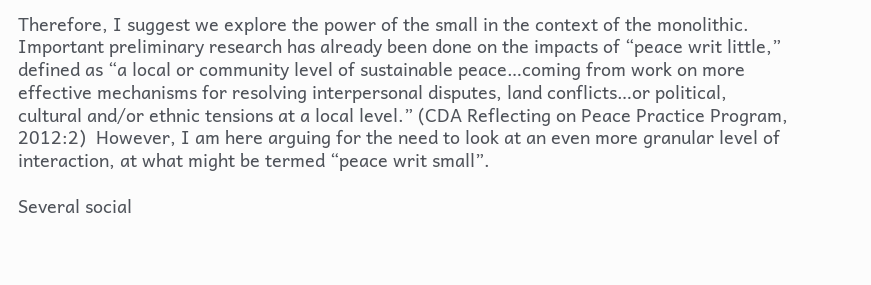Therefore, I suggest we explore the power of the small in the context of the monolithic. Important preliminary research has already been done on the impacts of “peace writ little,” defined as “a local or community level of sustainable peace…coming from work on more effective mechanisms for resolving interpersonal disputes, land conflicts…or political, cultural and/or ethnic tensions at a local level.” (CDA Reflecting on Peace Practice Program, 2012:2)  However, I am here arguing for the need to look at an even more granular level of interaction, at what might be termed “peace writ small”.

Several social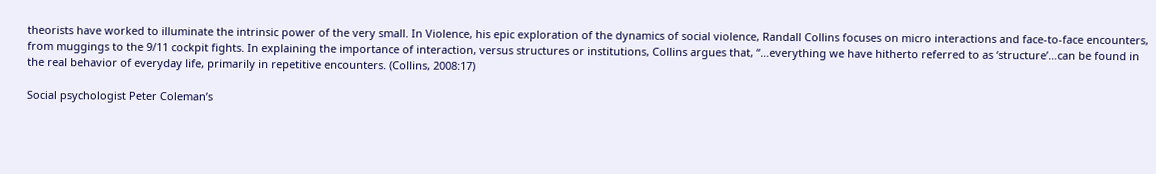theorists have worked to illuminate the intrinsic power of the very small. In Violence, his epic exploration of the dynamics of social violence, Randall Collins focuses on micro interactions and face-to-face encounters, from muggings to the 9/11 cockpit fights. In explaining the importance of interaction, versus structures or institutions, Collins argues that, “…everything we have hitherto referred to as ‘structure’…can be found in the real behavior of everyday life, primarily in repetitive encounters. (Collins, 2008:17)

Social psychologist Peter Coleman’s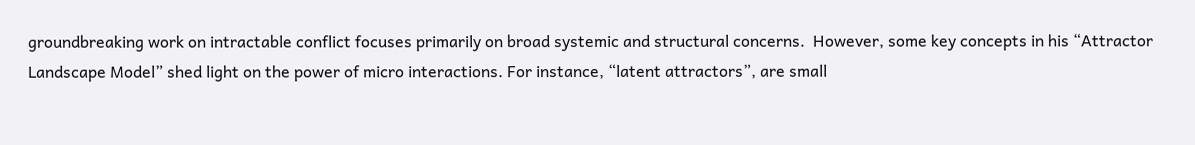groundbreaking work on intractable conflict focuses primarily on broad systemic and structural concerns.  However, some key concepts in his “Attractor Landscape Model” shed light on the power of micro interactions. For instance, “latent attractors”, are small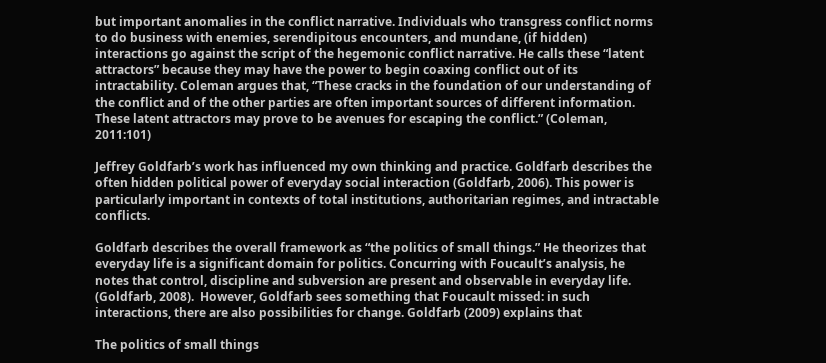but important anomalies in the conflict narrative. Individuals who transgress conflict norms to do business with enemies, serendipitous encounters, and mundane, (if hidden) interactions go against the script of the hegemonic conflict narrative. He calls these “latent attractors” because they may have the power to begin coaxing conflict out of its intractability. Coleman argues that, “These cracks in the foundation of our understanding of the conflict and of the other parties are often important sources of different information.  These latent attractors may prove to be avenues for escaping the conflict.” (Coleman, 2011:101)

Jeffrey Goldfarb’s work has influenced my own thinking and practice. Goldfarb describes the often hidden political power of everyday social interaction (Goldfarb, 2006). This power is particularly important in contexts of total institutions, authoritarian regimes, and intractable conflicts.

Goldfarb describes the overall framework as “the politics of small things.” He theorizes that everyday life is a significant domain for politics. Concurring with Foucault’s analysis, he notes that control, discipline and subversion are present and observable in everyday life. (Goldfarb, 2008).  However, Goldfarb sees something that Foucault missed: in such interactions, there are also possibilities for change. Goldfarb (2009) explains that

The politics of small things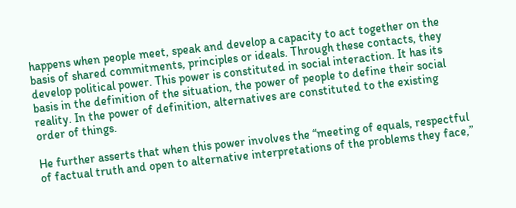happens when people meet, speak and develop a capacity to act together on the basis of shared commitments, principles or ideals. Through these contacts, they develop political power. This power is constituted in social interaction. It has its basis in the definition of the situation, the power of people to define their social reality. In the power of definition, alternatives are constituted to the existing order of things.

He further asserts that when this power involves the “meeting of equals, respectful of factual truth and open to alternative interpretations of the problems they face,”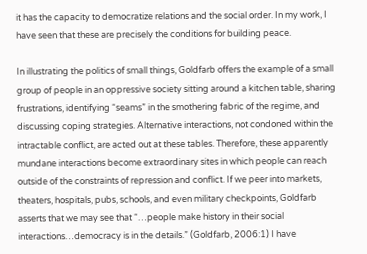it has the capacity to democratize relations and the social order. In my work, I have seen that these are precisely the conditions for building peace.

In illustrating the politics of small things, Goldfarb offers the example of a small group of people in an oppressive society sitting around a kitchen table, sharing frustrations, identifying “seams” in the smothering fabric of the regime, and discussing coping strategies. Alternative interactions, not condoned within the intractable conflict, are acted out at these tables. Therefore, these apparently mundane interactions become extraordinary sites in which people can reach outside of the constraints of repression and conflict. If we peer into markets, theaters, hospitals, pubs, schools, and even military checkpoints, Goldfarb asserts that we may see that “…people make history in their social interactions…democracy is in the details.” (Goldfarb, 2006:1) I have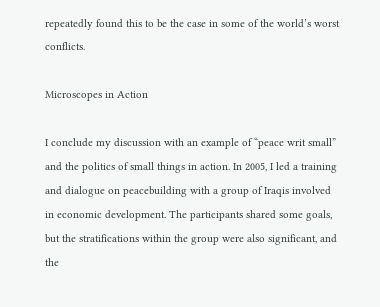repeatedly found this to be the case in some of the world’s worst conflicts.

Microscopes in Action

I conclude my discussion with an example of “peace writ small” and the politics of small things in action. In 2005, I led a training and dialogue on peacebuilding with a group of Iraqis involved in economic development. The participants shared some goals, but the stratifications within the group were also significant, and the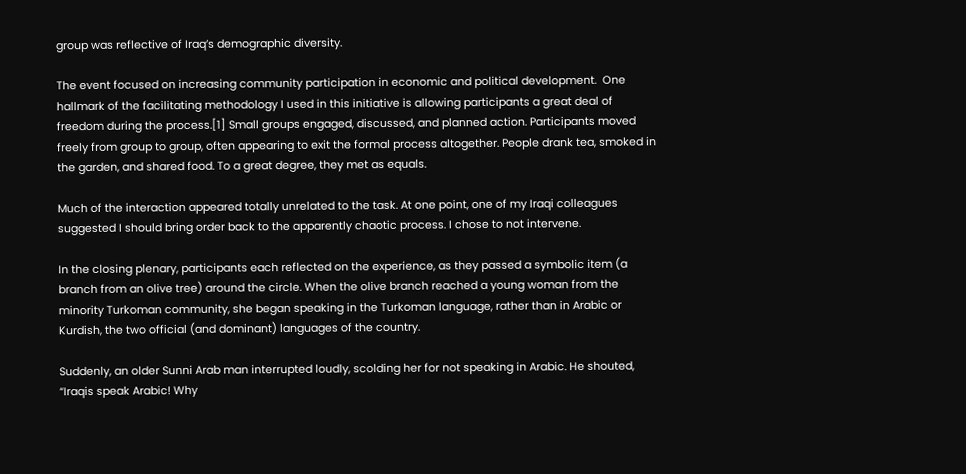group was reflective of Iraq’s demographic diversity.

The event focused on increasing community participation in economic and political development.  One hallmark of the facilitating methodology I used in this initiative is allowing participants a great deal of freedom during the process.[1] Small groups engaged, discussed, and planned action. Participants moved freely from group to group, often appearing to exit the formal process altogether. People drank tea, smoked in the garden, and shared food. To a great degree, they met as equals.

Much of the interaction appeared totally unrelated to the task. At one point, one of my Iraqi colleagues suggested I should bring order back to the apparently chaotic process. I chose to not intervene.

In the closing plenary, participants each reflected on the experience, as they passed a symbolic item (a branch from an olive tree) around the circle. When the olive branch reached a young woman from the minority Turkoman community, she began speaking in the Turkoman language, rather than in Arabic or Kurdish, the two official (and dominant) languages of the country.

Suddenly, an older Sunni Arab man interrupted loudly, scolding her for not speaking in Arabic. He shouted, “Iraqis speak Arabic! Why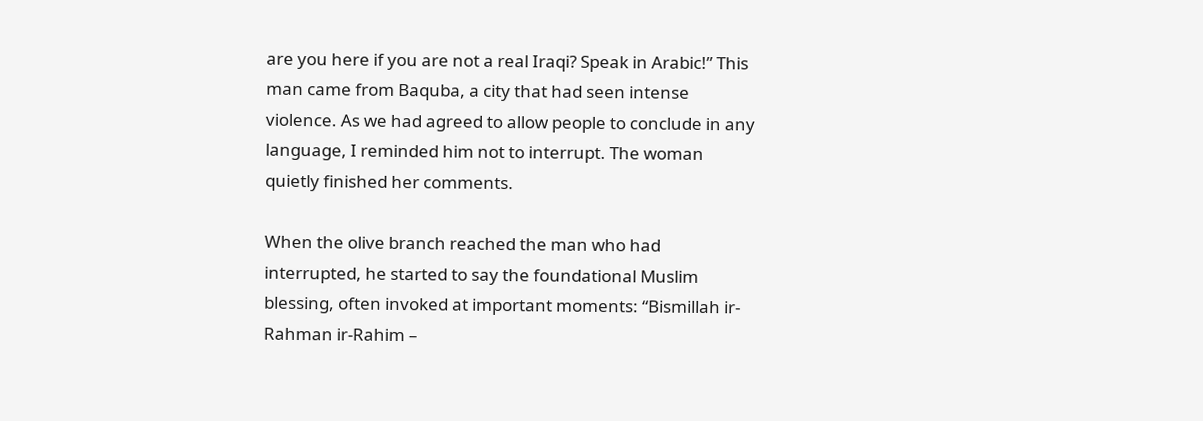are you here if you are not a real Iraqi? Speak in Arabic!” This man came from Baquba, a city that had seen intense violence. As we had agreed to allow people to conclude in any language, I reminded him not to interrupt. The woman quietly finished her comments.

When the olive branch reached the man who had interrupted, he started to say the foundational Muslim blessing, often invoked at important moments: “Bismillah ir-Rahman ir-Rahim –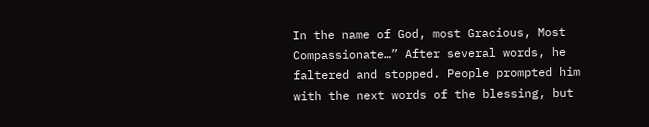In the name of God, most Gracious, Most Compassionate…” After several words, he faltered and stopped. People prompted him with the next words of the blessing, but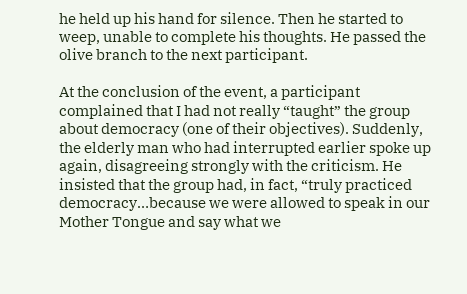he held up his hand for silence. Then he started to weep, unable to complete his thoughts. He passed the olive branch to the next participant.

At the conclusion of the event, a participant complained that I had not really “taught” the group about democracy (one of their objectives). Suddenly, the elderly man who had interrupted earlier spoke up again, disagreeing strongly with the criticism. He insisted that the group had, in fact, “truly practiced democracy…because we were allowed to speak in our Mother Tongue and say what we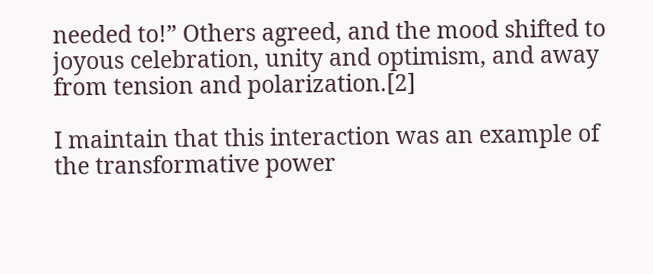needed to!” Others agreed, and the mood shifted to joyous celebration, unity and optimism, and away from tension and polarization.[2]

I maintain that this interaction was an example of the transformative power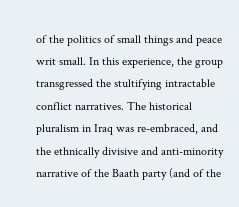of the politics of small things and peace writ small. In this experience, the group transgressed the stultifying intractable conflict narratives. The historical pluralism in Iraq was re-embraced, and the ethnically divisive and anti-minority narrative of the Baath party (and of the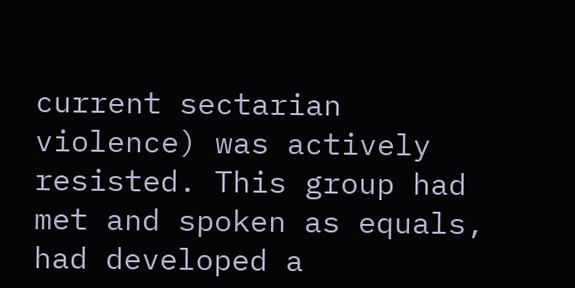current sectarian violence) was actively resisted. This group had met and spoken as equals, had developed a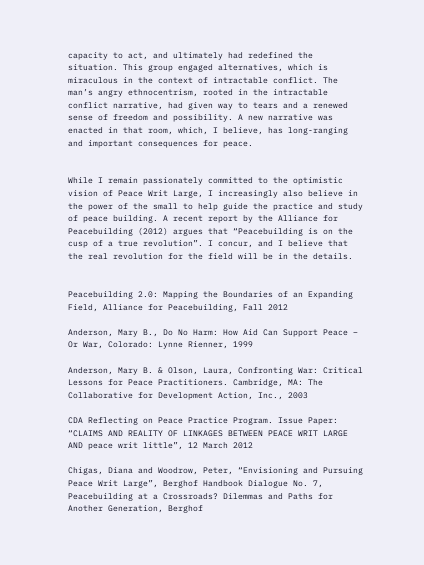capacity to act, and ultimately had redefined the situation. This group engaged alternatives, which is miraculous in the context of intractable conflict. The man’s angry ethnocentrism, rooted in the intractable conflict narrative, had given way to tears and a renewed sense of freedom and possibility. A new narrative was enacted in that room, which, I believe, has long-ranging and important consequences for peace.


While I remain passionately committed to the optimistic vision of Peace Writ Large, I increasingly also believe in the power of the small to help guide the practice and study of peace building. A recent report by the Alliance for Peacebuilding (2012) argues that “Peacebuilding is on the cusp of a true revolution”. I concur, and I believe that the real revolution for the field will be in the details.


Peacebuilding 2.0: Mapping the Boundaries of an Expanding Field, Alliance for Peacebuilding, Fall 2012

Anderson, Mary B., Do No Harm: How Aid Can Support Peace – Or War, Colorado: Lynne Rienner, 1999

Anderson, Mary B. & Olson, Laura, Confronting War: Critical Lessons for Peace Practitioners. Cambridge, MA: The Collaborative for Development Action, Inc., 2003

CDA Reflecting on Peace Practice Program. Issue Paper: “CLAIMS AND REALITY OF LINKAGES BETWEEN PEACE WRIT LARGE AND peace writ little”, 12 March 2012

Chigas, Diana and Woodrow, Peter, “Envisioning and Pursuing Peace Writ Large”, Berghof Handbook Dialogue No. 7, Peacebuilding at a Crossroads? Dilemmas and Paths for Another Generation, Berghof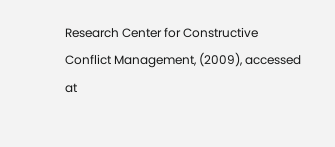Research Center for Constructive Conflict Management, (2009), accessed at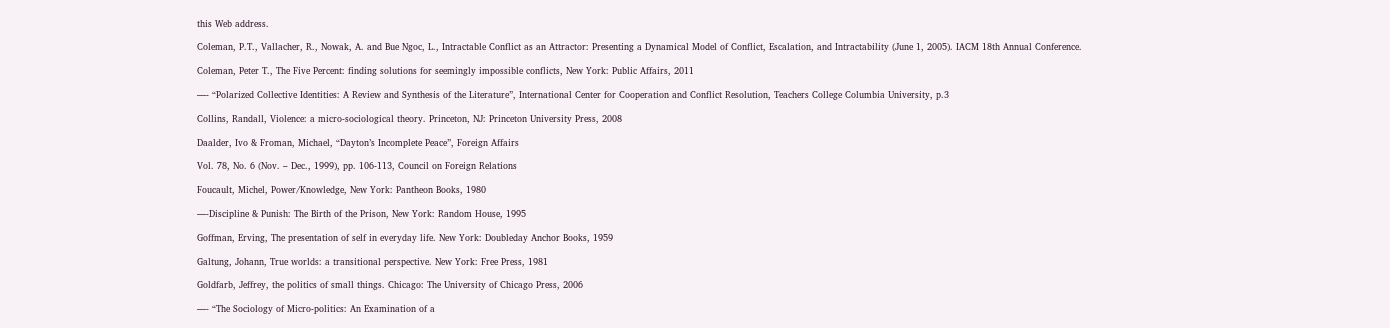this Web address.

Coleman, P.T., Vallacher, R., Nowak, A. and Bue Ngoc, L., Intractable Conflict as an Attractor: Presenting a Dynamical Model of Conflict, Escalation, and Intractability (June 1, 2005). IACM 18th Annual Conference.

Coleman, Peter T., The Five Percent: finding solutions for seemingly impossible conflicts, New York: Public Affairs, 2011

—- “Polarized Collective Identities: A Review and Synthesis of the Literature”, International Center for Cooperation and Conflict Resolution, Teachers College Columbia University, p.3

Collins, Randall, Violence: a micro-sociological theory. Princeton, NJ: Princeton University Press, 2008

Daalder, Ivo & Froman, Michael, “Dayton’s Incomplete Peace”, Foreign Affairs

Vol. 78, No. 6 (Nov. – Dec., 1999), pp. 106-113, Council on Foreign Relations

Foucault, Michel, Power/Knowledge, New York: Pantheon Books, 1980

—-Discipline & Punish: The Birth of the Prison, New York: Random House, 1995

Goffman, Erving, The presentation of self in everyday life. New York: Doubleday Anchor Books, 1959

Galtung, Johann, True worlds: a transitional perspective. New York: Free Press, 1981

Goldfarb, Jeffrey, the politics of small things. Chicago: The University of Chicago Press, 2006

—- “The Sociology of Micro-politics: An Examination of a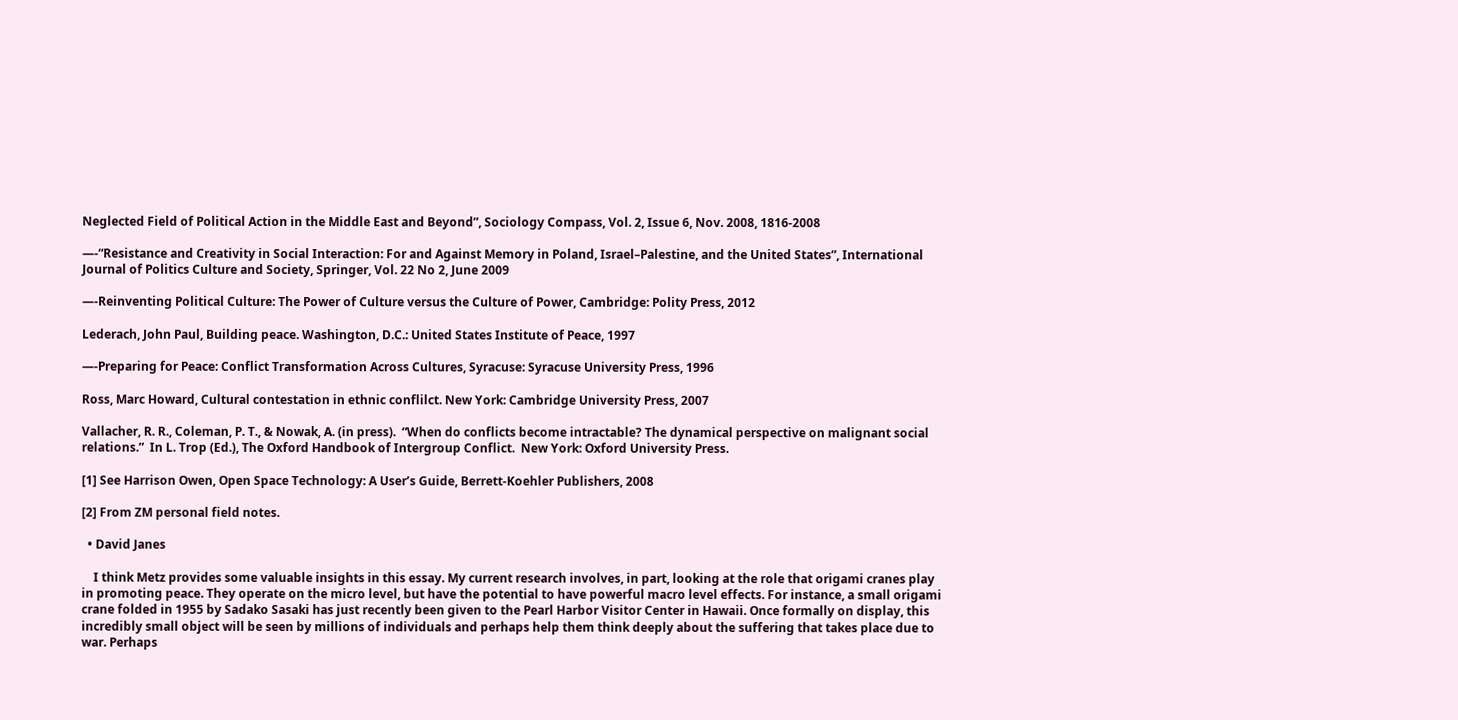Neglected Field of Political Action in the Middle East and Beyond”, Sociology Compass, Vol. 2, Issue 6, Nov. 2008, 1816-2008

—-“Resistance and Creativity in Social Interaction: For and Against Memory in Poland, Israel–Palestine, and the United States”, International Journal of Politics Culture and Society, Springer, Vol. 22 No 2, June 2009

—-Reinventing Political Culture: The Power of Culture versus the Culture of Power, Cambridge: Polity Press, 2012

Lederach, John Paul, Building peace. Washington, D.C.: United States Institute of Peace, 1997

—-Preparing for Peace: Conflict Transformation Across Cultures, Syracuse: Syracuse University Press, 1996

Ross, Marc Howard, Cultural contestation in ethnic conflilct. New York: Cambridge University Press, 2007

Vallacher, R. R., Coleman, P. T., & Nowak, A. (in press).  “When do conflicts become intractable? The dynamical perspective on malignant social relations.”  In L. Trop (Ed.), The Oxford Handbook of Intergroup Conflict.  New York: Oxford University Press.

[1] See Harrison Owen, Open Space Technology: A User’s Guide, Berrett-Koehler Publishers, 2008

[2] From ZM personal field notes.

  • David Janes

    I think Metz provides some valuable insights in this essay. My current research involves, in part, looking at the role that origami cranes play in promoting peace. They operate on the micro level, but have the potential to have powerful macro level effects. For instance, a small origami crane folded in 1955 by Sadako Sasaki has just recently been given to the Pearl Harbor Visitor Center in Hawaii. Once formally on display, this incredibly small object will be seen by millions of individuals and perhaps help them think deeply about the suffering that takes place due to war. Perhaps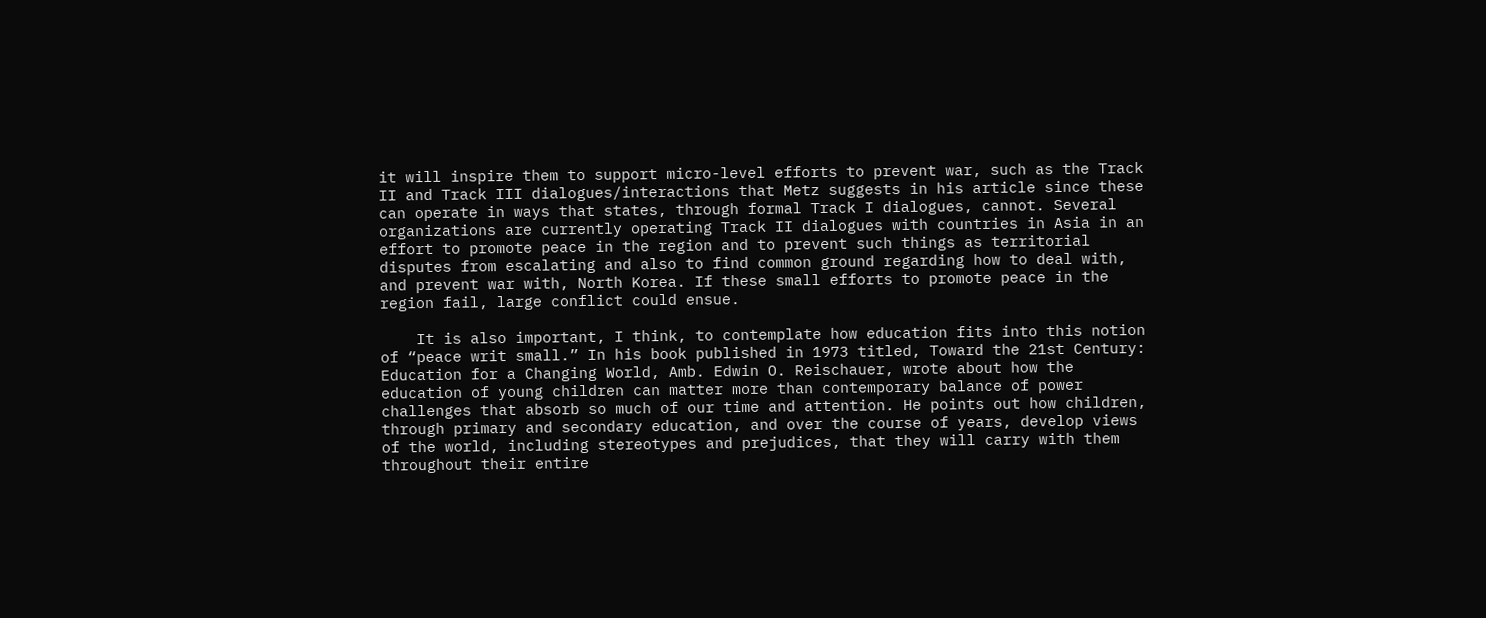it will inspire them to support micro-level efforts to prevent war, such as the Track II and Track III dialogues/interactions that Metz suggests in his article since these can operate in ways that states, through formal Track I dialogues, cannot. Several organizations are currently operating Track II dialogues with countries in Asia in an effort to promote peace in the region and to prevent such things as territorial disputes from escalating and also to find common ground regarding how to deal with, and prevent war with, North Korea. If these small efforts to promote peace in the region fail, large conflict could ensue.

    It is also important, I think, to contemplate how education fits into this notion of “peace writ small.” In his book published in 1973 titled, Toward the 21st Century: Education for a Changing World, Amb. Edwin O. Reischauer, wrote about how the education of young children can matter more than contemporary balance of power challenges that absorb so much of our time and attention. He points out how children, through primary and secondary education, and over the course of years, develop views of the world, including stereotypes and prejudices, that they will carry with them throughout their entire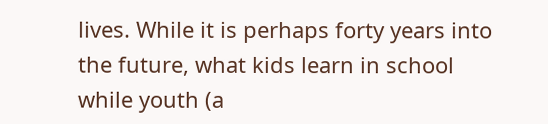lives. While it is perhaps forty years into the future, what kids learn in school while youth (a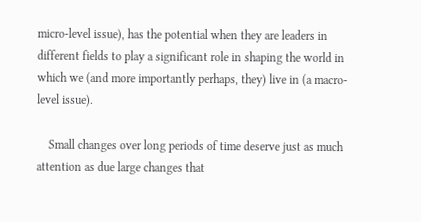micro-level issue), has the potential when they are leaders in different fields to play a significant role in shaping the world in which we (and more importantly perhaps, they) live in (a macro-level issue).

    Small changes over long periods of time deserve just as much attention as due large changes that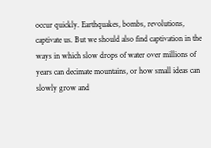occur quickly. Earthquakes, bombs, revolutions, captivate us. But we should also find captivation in the ways in which slow drops of water over millions of years can decimate mountains, or how small ideas can slowly grow and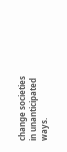change societies in unanticipated ways.